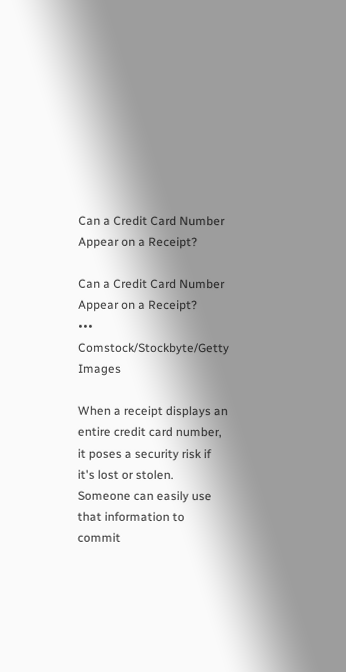Can a Credit Card Number Appear on a Receipt?

Can a Credit Card Number Appear on a Receipt?
••• Comstock/Stockbyte/Getty Images

When a receipt displays an entire credit card number, it poses a security risk if it's lost or stolen. Someone can easily use that information to commit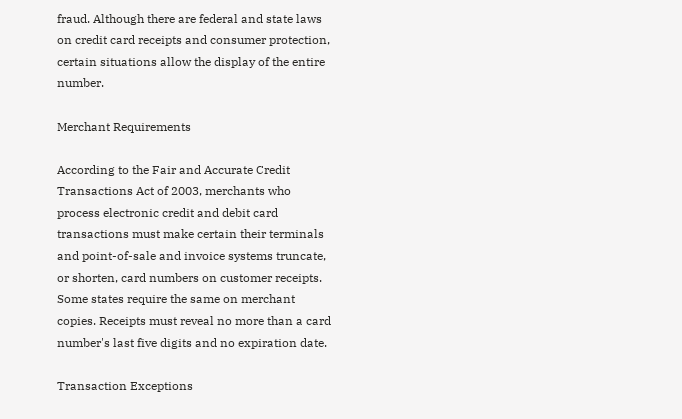fraud. Although there are federal and state laws on credit card receipts and consumer protection, certain situations allow the display of the entire number.

Merchant Requirements

According to the Fair and Accurate Credit Transactions Act of 2003, merchants who process electronic credit and debit card transactions must make certain their terminals and point-of-sale and invoice systems truncate, or shorten, card numbers on customer receipts. Some states require the same on merchant copies. Receipts must reveal no more than a card number's last five digits and no expiration date.

Transaction Exceptions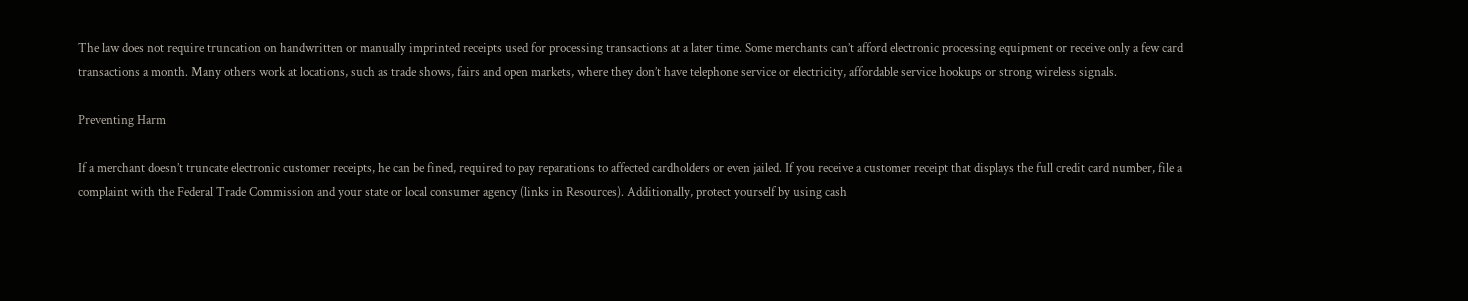The law does not require truncation on handwritten or manually imprinted receipts used for processing transactions at a later time. Some merchants can’t afford electronic processing equipment or receive only a few card transactions a month. Many others work at locations, such as trade shows, fairs and open markets, where they don’t have telephone service or electricity, affordable service hookups or strong wireless signals.

Preventing Harm

If a merchant doesn’t truncate electronic customer receipts, he can be fined, required to pay reparations to affected cardholders or even jailed. If you receive a customer receipt that displays the full credit card number, file a complaint with the Federal Trade Commission and your state or local consumer agency (links in Resources). Additionally, protect yourself by using cash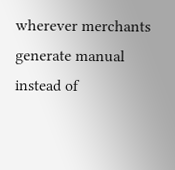wherever merchants generate manual instead of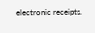electronic receipts.